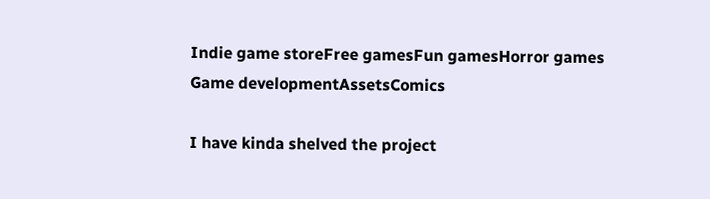Indie game storeFree gamesFun gamesHorror games
Game developmentAssetsComics

I have kinda shelved the project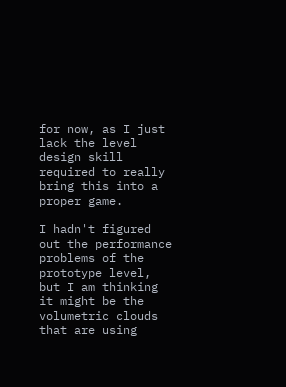for now, as I just lack the level design skill required to really bring this into a proper game.

I hadn't figured out the performance problems of the prototype level, but I am thinking it might be the volumetric clouds that are using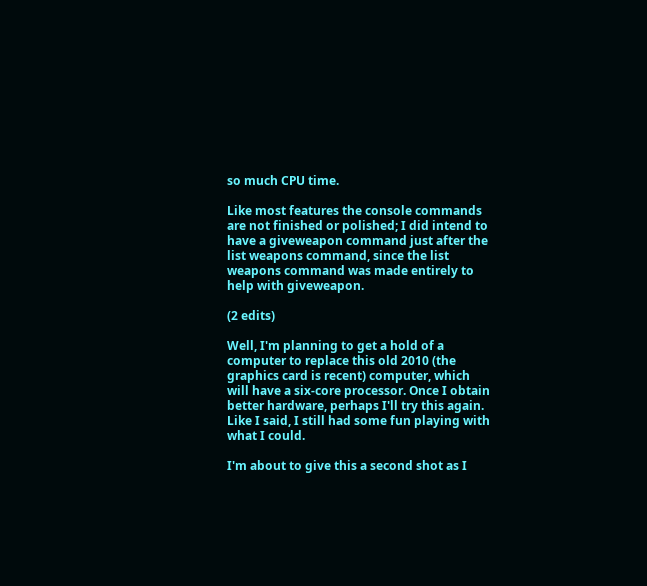so much CPU time.

Like most features the console commands are not finished or polished; I did intend to have a giveweapon command just after the list weapons command, since the list weapons command was made entirely to help with giveweapon.

(2 edits)

Well, I'm planning to get a hold of a computer to replace this old 2010 (the graphics card is recent) computer, which will have a six-core processor. Once I obtain better hardware, perhaps I'll try this again. Like I said, I still had some fun playing with what I could.

I'm about to give this a second shot as I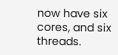now have six cores, and six threads.